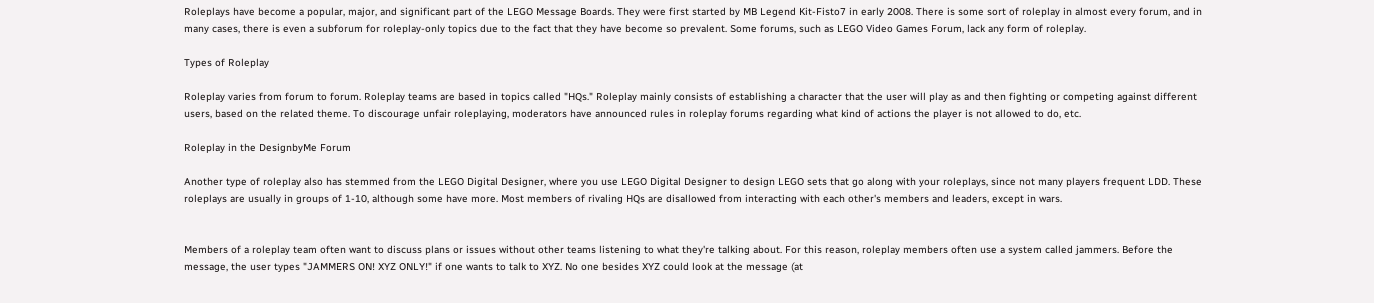Roleplays have become a popular, major, and significant part of the LEGO Message Boards. They were first started by MB Legend Kit-Fisto7 in early 2008. There is some sort of roleplay in almost every forum, and in many cases, there is even a subforum for roleplay-only topics due to the fact that they have become so prevalent. Some forums, such as LEGO Video Games Forum, lack any form of roleplay.

Types of Roleplay

Roleplay varies from forum to forum. Roleplay teams are based in topics called "HQs." Roleplay mainly consists of establishing a character that the user will play as and then fighting or competing against different users, based on the related theme. To discourage unfair roleplaying, moderators have announced rules in roleplay forums regarding what kind of actions the player is not allowed to do, etc.

Roleplay in the DesignbyMe Forum

Another type of roleplay also has stemmed from the LEGO Digital Designer, where you use LEGO Digital Designer to design LEGO sets that go along with your roleplays, since not many players frequent LDD. These roleplays are usually in groups of 1-10, although some have more. Most members of rivaling HQs are disallowed from interacting with each other's members and leaders, except in wars.


Members of a roleplay team often want to discuss plans or issues without other teams listening to what they're talking about. For this reason, roleplay members often use a system called jammers. Before the message, the user types "JAMMERS ON! XYZ ONLY!" if one wants to talk to XYZ. No one besides XYZ could look at the message (at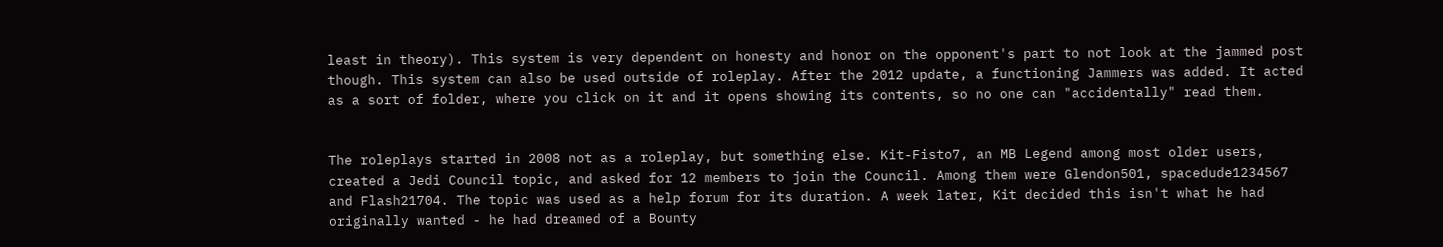least in theory). This system is very dependent on honesty and honor on the opponent's part to not look at the jammed post though. This system can also be used outside of roleplay. After the 2012 update, a functioning Jammers was added. It acted as a sort of folder, where you click on it and it opens showing its contents, so no one can "accidentally" read them.


The roleplays started in 2008 not as a roleplay, but something else. Kit-Fisto7, an MB Legend among most older users, created a Jedi Council topic, and asked for 12 members to join the Council. Among them were Glendon501, spacedude1234567 and Flash21704. The topic was used as a help forum for its duration. A week later, Kit decided this isn't what he had originally wanted - he had dreamed of a Bounty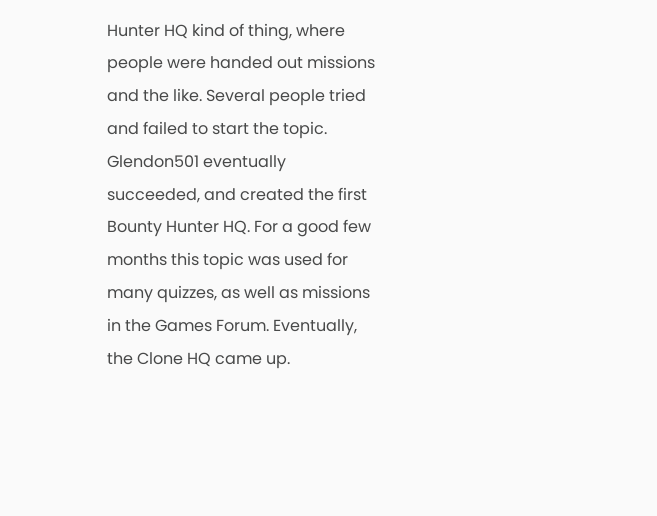Hunter HQ kind of thing, where people were handed out missions and the like. Several people tried and failed to start the topic. Glendon501 eventually succeeded, and created the first Bounty Hunter HQ. For a good few months this topic was used for many quizzes, as well as missions in the Games Forum. Eventually, the Clone HQ came up.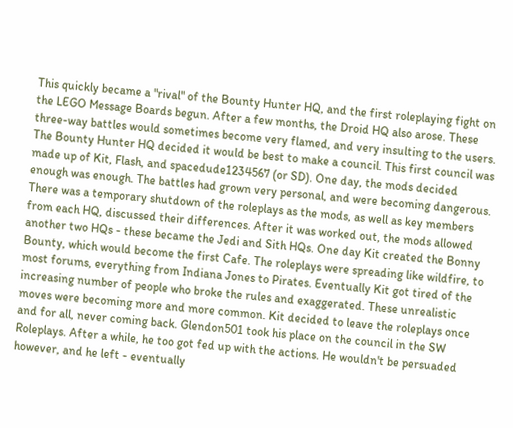This quickly became a "rival" of the Bounty Hunter HQ, and the first roleplaying fight on the LEGO Message Boards begun. After a few months, the Droid HQ also arose. These three-way battles would sometimes become very flamed, and very insulting to the users. The Bounty Hunter HQ decided it would be best to make a council. This first council was made up of Kit, Flash, and spacedude1234567 (or SD). One day, the mods decided enough was enough. The battles had grown very personal, and were becoming dangerous. There was a temporary shutdown of the roleplays as the mods, as well as key members from each HQ, discussed their differences. After it was worked out, the mods allowed another two HQs - these became the Jedi and Sith HQs. One day Kit created the Bonny Bounty, which would become the first Cafe. The roleplays were spreading like wildfire, to most forums, everything from Indiana Jones to Pirates. Eventually Kit got tired of the increasing number of people who broke the rules and exaggerated. These unrealistic moves were becoming more and more common. Kit decided to leave the roleplays once and for all, never coming back. Glendon501 took his place on the council in the SW Roleplays. After a while, he too got fed up with the actions. He wouldn't be persuaded however, and he left - eventually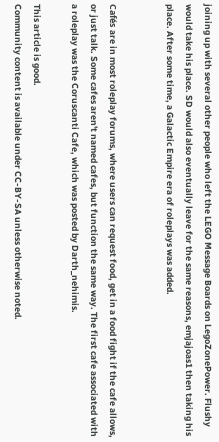joining up with several other people who left the LEGO Message Boards on LegoZonePower. Flushy would take his place. SD would also eventually leave for the same reasons, emjajoas1 then taking his place. After some time, a Galactic Empire era of roleplays was added.


Cafés are in most roleplay forums, where users can request food, get in a food fight if the cafe allows, or just talk. Some cafes aren't named cafes, but function the same way. The first cafe associated with a roleplay was the Coruscanti Cafe, which was posted by Darth_nehimis.

This article is good.
Community content is available under CC-BY-SA unless otherwise noted.